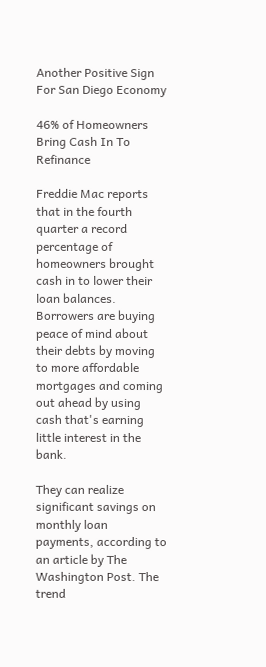Another Positive Sign For San Diego Economy

46% of Homeowners Bring Cash In To Refinance

Freddie Mac reports that in the fourth quarter a record percentage of homeowners brought cash in to lower their loan balances. Borrowers are buying peace of mind about their debts by moving to more affordable mortgages and coming out ahead by using cash that's earning little interest in the bank.

They can realize significant savings on monthly loan payments, according to an article by The Washington Post. The trend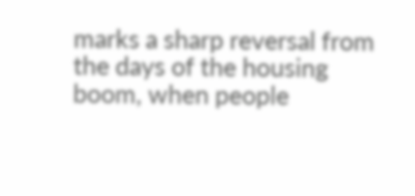marks a sharp reversal from the days of the housing boom, when people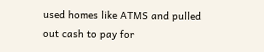used homes like ATMS and pulled out cash to pay for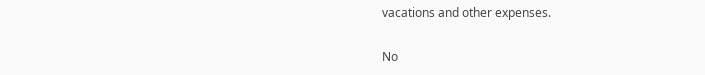vacations and other expenses.

No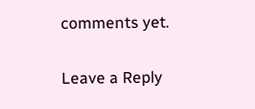comments yet.

Leave a Reply